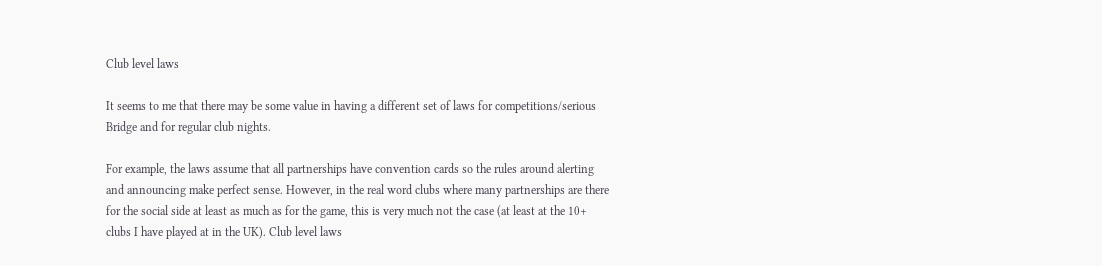Club level laws

It seems to me that there may be some value in having a different set of laws for competitions/serious Bridge and for regular club nights.

For example, the laws assume that all partnerships have convention cards so the rules around alerting and announcing make perfect sense. However, in the real word clubs where many partnerships are there for the social side at least as much as for the game, this is very much not the case (at least at the 10+ clubs I have played at in the UK). Club level laws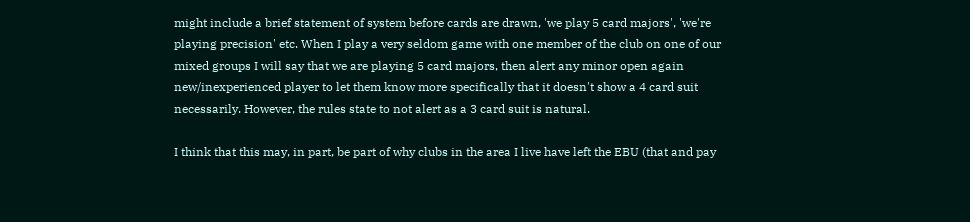might include a brief statement of system before cards are drawn, 'we play 5 card majors', 'we're playing precision' etc. When I play a very seldom game with one member of the club on one of our mixed groups I will say that we are playing 5 card majors, then alert any minor open again new/inexperienced player to let them know more specifically that it doesn't show a 4 card suit necessarily. However, the rules state to not alert as a 3 card suit is natural.

I think that this may, in part, be part of why clubs in the area I live have left the EBU (that and pay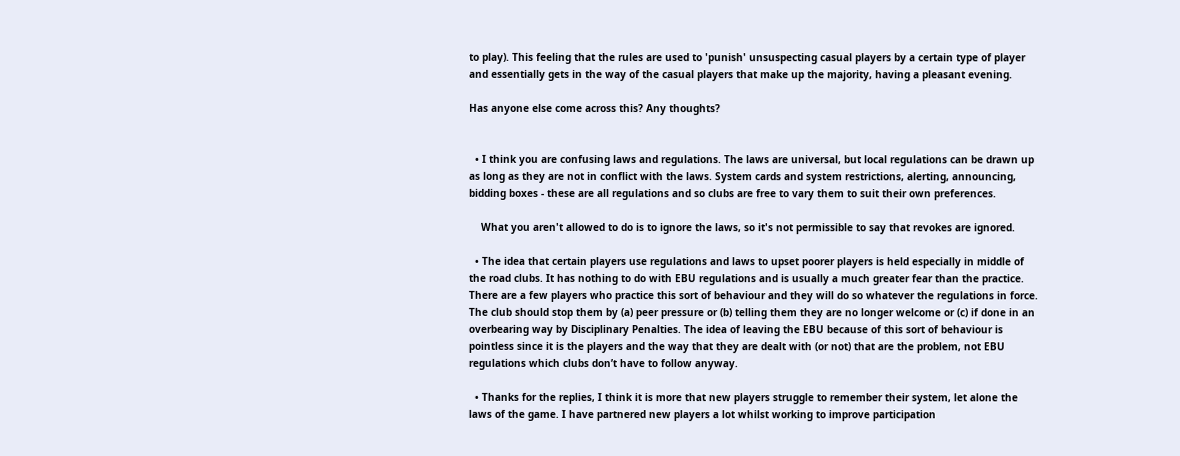to play). This feeling that the rules are used to 'punish' unsuspecting casual players by a certain type of player and essentially gets in the way of the casual players that make up the majority, having a pleasant evening.

Has anyone else come across this? Any thoughts?


  • I think you are confusing laws and regulations. The laws are universal, but local regulations can be drawn up as long as they are not in conflict with the laws. System cards and system restrictions, alerting, announcing, bidding boxes - these are all regulations and so clubs are free to vary them to suit their own preferences.

    What you aren't allowed to do is to ignore the laws, so it's not permissible to say that revokes are ignored.

  • The idea that certain players use regulations and laws to upset poorer players is held especially in middle of the road clubs. It has nothing to do with EBU regulations and is usually a much greater fear than the practice. There are a few players who practice this sort of behaviour and they will do so whatever the regulations in force. The club should stop them by (a) peer pressure or (b) telling them they are no longer welcome or (c) if done in an overbearing way by Disciplinary Penalties. The idea of leaving the EBU because of this sort of behaviour is pointless since it is the players and the way that they are dealt with (or not) that are the problem, not EBU regulations which clubs don’t have to follow anyway.

  • Thanks for the replies, I think it is more that new players struggle to remember their system, let alone the laws of the game. I have partnered new players a lot whilst working to improve participation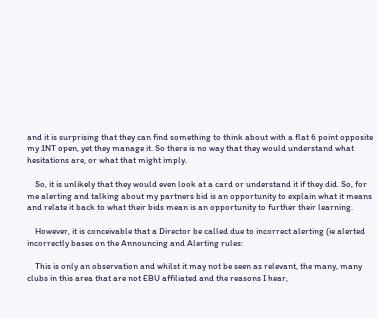and it is surprising that they can find something to think about with a flat 6 point opposite my 1NT open, yet they manage it. So there is no way that they would understand what hesitations are, or what that might imply.

    So, it is unlikely that they would even look at a card or understand it if they did. So, for me alerting and talking about my partners bid is an opportunity to explain what it means and relate it back to what their bids mean is an opportunity to further their learning.

    However, it is conceivable that a Director be called due to incorrect alerting (ie alerted incorrectly bases on the Announcing and Alerting rules:

    This is only an observation and whilst it may not be seen as relevant, the many, many clubs in this area that are not EBU affiliated and the reasons I hear,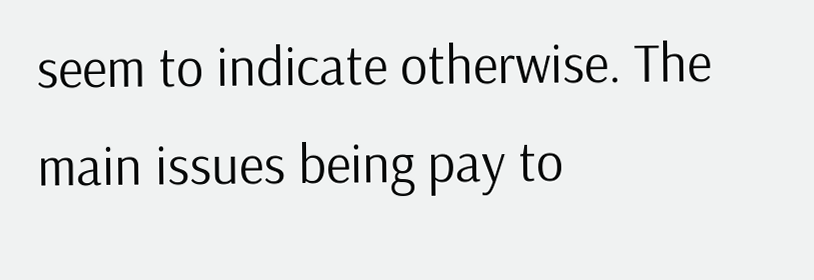seem to indicate otherwise. The main issues being pay to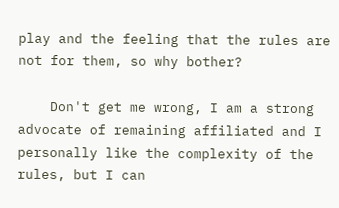play and the feeling that the rules are not for them, so why bother?

    Don't get me wrong, I am a strong advocate of remaining affiliated and I personally like the complexity of the rules, but I can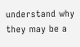understand why they may be a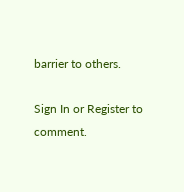barrier to others.

Sign In or Register to comment.